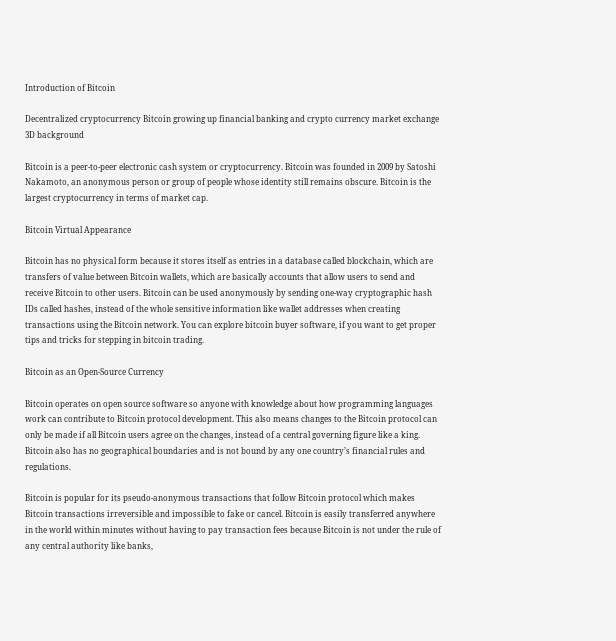Introduction of Bitcoin

Decentralized cryptocurrency Bitcoin growing up financial banking and crypto currency market exchange 3D background

Bitcoin is a peer-to-peer electronic cash system or cryptocurrency. Bitcoin was founded in 2009 by Satoshi Nakamoto, an anonymous person or group of people whose identity still remains obscure. Bitcoin is the largest cryptocurrency in terms of market cap.

Bitcoin Virtual Appearance

Bitcoin has no physical form because it stores itself as entries in a database called blockchain, which are transfers of value between Bitcoin wallets, which are basically accounts that allow users to send and receive Bitcoin to other users. Bitcoin can be used anonymously by sending one-way cryptographic hash IDs called hashes, instead of the whole sensitive information like wallet addresses when creating transactions using the Bitcoin network. You can explore bitcoin buyer software, if you want to get proper tips and tricks for stepping in bitcoin trading.

Bitcoin as an Open-Source Currency

Bitcoin operates on open source software so anyone with knowledge about how programming languages work can contribute to Bitcoin protocol development. This also means changes to the Bitcoin protocol can only be made if all Bitcoin users agree on the changes, instead of a central governing figure like a king. Bitcoin also has no geographical boundaries and is not bound by any one country’s financial rules and regulations.

Bitcoin is popular for its pseudo-anonymous transactions that follow Bitcoin protocol which makes Bitcoin transactions irreversible and impossible to fake or cancel. Bitcoin is easily transferred anywhere in the world within minutes without having to pay transaction fees because Bitcoin is not under the rule of any central authority like banks,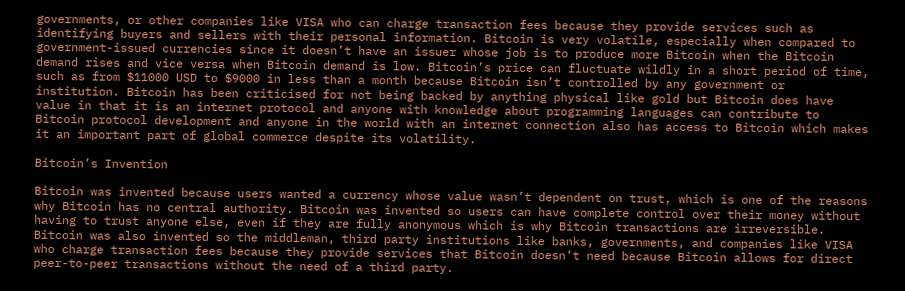governments, or other companies like VISA who can charge transaction fees because they provide services such as identifying buyers and sellers with their personal information. Bitcoin is very volatile, especially when compared to government-issued currencies since it doesn’t have an issuer whose job is to produce more Bitcoin when the Bitcoin demand rises and vice versa when Bitcoin demand is low. Bitcoin’s price can fluctuate wildly in a short period of time, such as from $11000 USD to $9000 in less than a month because Bitcoin isn’t controlled by any government or institution. Bitcoin has been criticised for not being backed by anything physical like gold but Bitcoin does have value in that it is an internet protocol and anyone with knowledge about programming languages can contribute to Bitcoin protocol development and anyone in the world with an internet connection also has access to Bitcoin which makes it an important part of global commerce despite its volatility.

Bitcoin’s Invention

Bitcoin was invented because users wanted a currency whose value wasn’t dependent on trust, which is one of the reasons why Bitcoin has no central authority. Bitcoin was invented so users can have complete control over their money without having to trust anyone else, even if they are fully anonymous which is why Bitcoin transactions are irreversible. Bitcoin was also invented so the middleman, third party institutions like banks, governments, and companies like VISA who charge transaction fees because they provide services that Bitcoin doesn’t need because Bitcoin allows for direct peer-to-peer transactions without the need of a third party.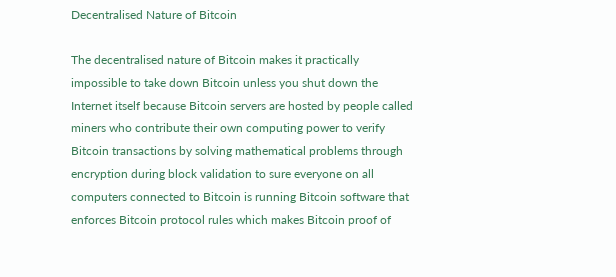Decentralised Nature of Bitcoin

The decentralised nature of Bitcoin makes it practically impossible to take down Bitcoin unless you shut down the Internet itself because Bitcoin servers are hosted by people called miners who contribute their own computing power to verify Bitcoin transactions by solving mathematical problems through encryption during block validation to sure everyone on all computers connected to Bitcoin is running Bitcoin software that enforces Bitcoin protocol rules which makes Bitcoin proof of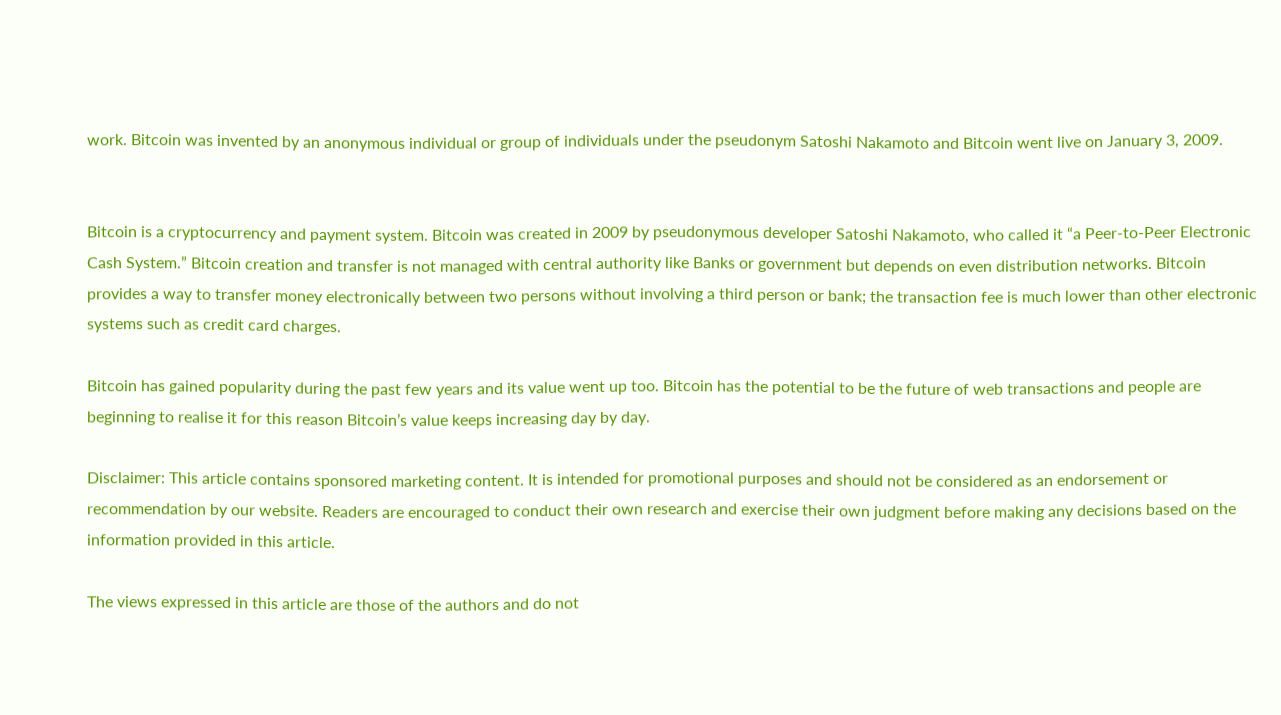work. Bitcoin was invented by an anonymous individual or group of individuals under the pseudonym Satoshi Nakamoto and Bitcoin went live on January 3, 2009.


Bitcoin is a cryptocurrency and payment system. Bitcoin was created in 2009 by pseudonymous developer Satoshi Nakamoto, who called it “a Peer-to-Peer Electronic Cash System.” Bitcoin creation and transfer is not managed with central authority like Banks or government but depends on even distribution networks. Bitcoin provides a way to transfer money electronically between two persons without involving a third person or bank; the transaction fee is much lower than other electronic systems such as credit card charges.

Bitcoin has gained popularity during the past few years and its value went up too. Bitcoin has the potential to be the future of web transactions and people are beginning to realise it for this reason Bitcoin’s value keeps increasing day by day.

Disclaimer: This article contains sponsored marketing content. It is intended for promotional purposes and should not be considered as an endorsement or recommendation by our website. Readers are encouraged to conduct their own research and exercise their own judgment before making any decisions based on the information provided in this article.

The views expressed in this article are those of the authors and do not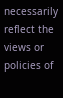necessarily reflect the views or policies of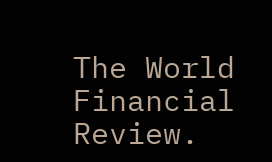The World Financial Review.